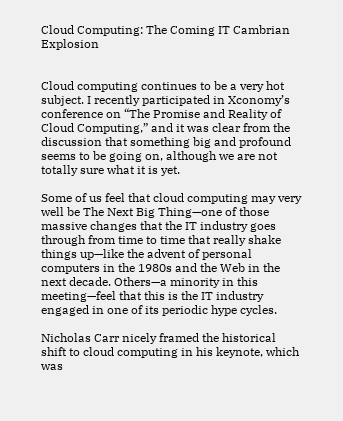Cloud Computing: The Coming IT Cambrian Explosion


Cloud computing continues to be a very hot subject. I recently participated in Xconomy’s conference on “The Promise and Reality of Cloud Computing,” and it was clear from the discussion that something big and profound seems to be going on, although we are not totally sure what it is yet.

Some of us feel that cloud computing may very well be The Next Big Thing—one of those massive changes that the IT industry goes through from time to time that really shake things up—like the advent of personal computers in the 1980s and the Web in the next decade. Others—a minority in this meeting—feel that this is the IT industry engaged in one of its periodic hype cycles.

Nicholas Carr nicely framed the historical shift to cloud computing in his keynote, which was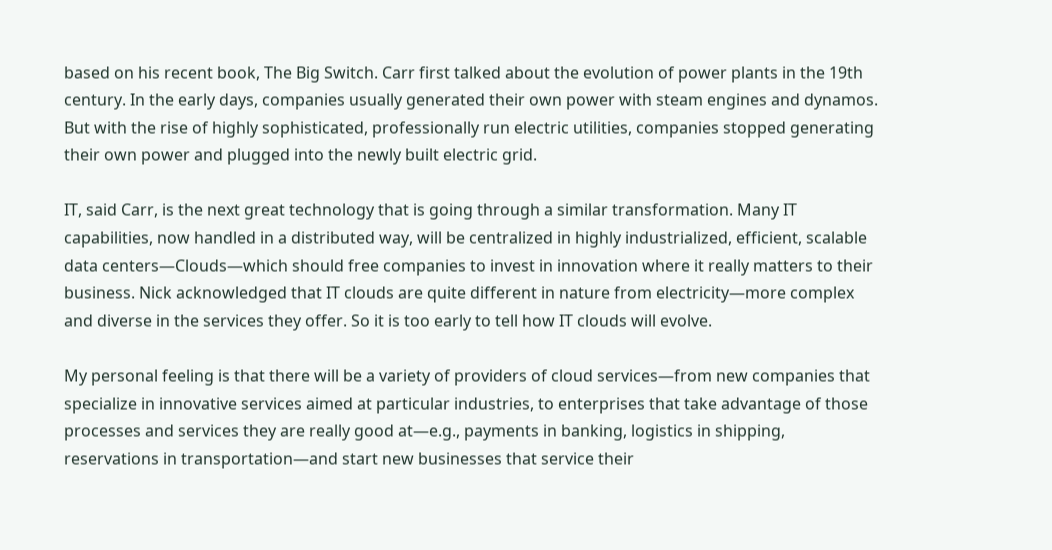based on his recent book, The Big Switch. Carr first talked about the evolution of power plants in the 19th century. In the early days, companies usually generated their own power with steam engines and dynamos. But with the rise of highly sophisticated, professionally run electric utilities, companies stopped generating their own power and plugged into the newly built electric grid.

IT, said Carr, is the next great technology that is going through a similar transformation. Many IT capabilities, now handled in a distributed way, will be centralized in highly industrialized, efficient, scalable data centers—Clouds—which should free companies to invest in innovation where it really matters to their business. Nick acknowledged that IT clouds are quite different in nature from electricity—more complex and diverse in the services they offer. So it is too early to tell how IT clouds will evolve.

My personal feeling is that there will be a variety of providers of cloud services—from new companies that specialize in innovative services aimed at particular industries, to enterprises that take advantage of those processes and services they are really good at—e.g., payments in banking, logistics in shipping, reservations in transportation—and start new businesses that service their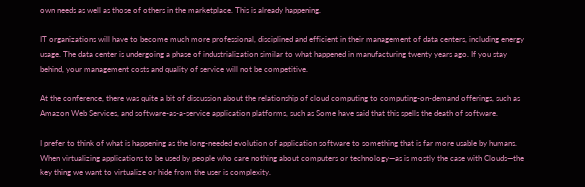own needs as well as those of others in the marketplace. This is already happening.

IT organizations will have to become much more professional, disciplined and efficient in their management of data centers, including energy usage. The data center is undergoing a phase of industrialization similar to what happened in manufacturing twenty years ago. If you stay behind, your management costs and quality of service will not be competitive.

At the conference, there was quite a bit of discussion about the relationship of cloud computing to computing-on-demand offerings, such as Amazon Web Services, and software-as-a-service application platforms, such as Some have said that this spells the death of software.

I prefer to think of what is happening as the long-needed evolution of application software to something that is far more usable by humans. When virtualizing applications to be used by people who care nothing about computers or technology—as is mostly the case with Clouds—the key thing we want to virtualize or hide from the user is complexity.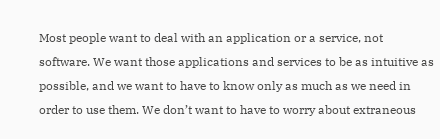Most people want to deal with an application or a service, not software. We want those applications and services to be as intuitive as possible, and we want to have to know only as much as we need in order to use them. We don’t want to have to worry about extraneous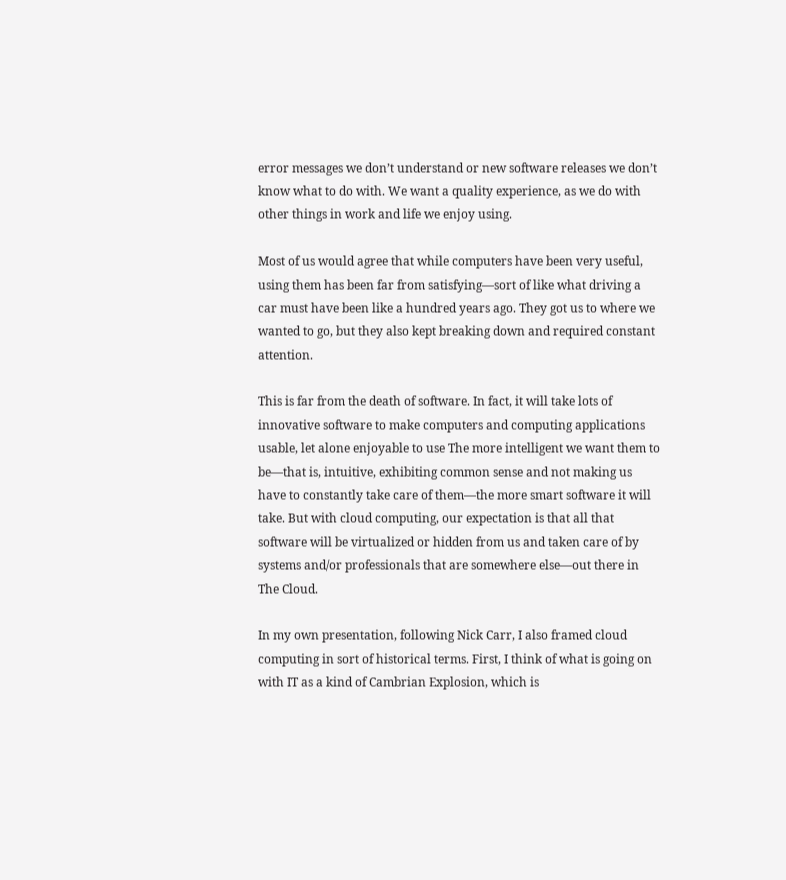error messages we don’t understand or new software releases we don’t know what to do with. We want a quality experience, as we do with other things in work and life we enjoy using.

Most of us would agree that while computers have been very useful, using them has been far from satisfying—sort of like what driving a car must have been like a hundred years ago. They got us to where we wanted to go, but they also kept breaking down and required constant attention.

This is far from the death of software. In fact, it will take lots of innovative software to make computers and computing applications usable, let alone enjoyable to use The more intelligent we want them to be—that is, intuitive, exhibiting common sense and not making us have to constantly take care of them—the more smart software it will take. But with cloud computing, our expectation is that all that software will be virtualized or hidden from us and taken care of by systems and/or professionals that are somewhere else—out there in The Cloud.

In my own presentation, following Nick Carr, I also framed cloud computing in sort of historical terms. First, I think of what is going on with IT as a kind of Cambrian Explosion, which is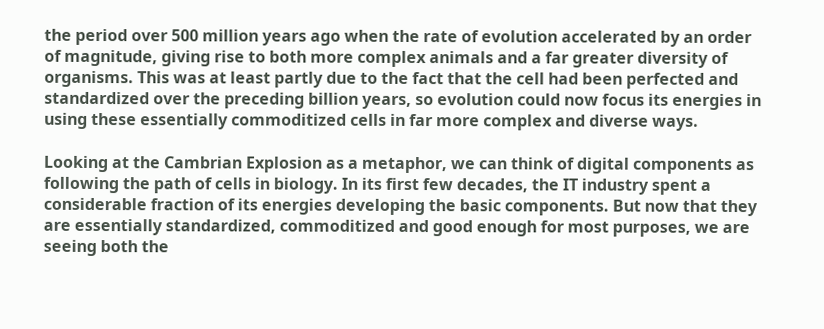the period over 500 million years ago when the rate of evolution accelerated by an order of magnitude, giving rise to both more complex animals and a far greater diversity of organisms. This was at least partly due to the fact that the cell had been perfected and standardized over the preceding billion years, so evolution could now focus its energies in using these essentially commoditized cells in far more complex and diverse ways.

Looking at the Cambrian Explosion as a metaphor, we can think of digital components as following the path of cells in biology. In its first few decades, the IT industry spent a considerable fraction of its energies developing the basic components. But now that they are essentially standardized, commoditized and good enough for most purposes, we are seeing both the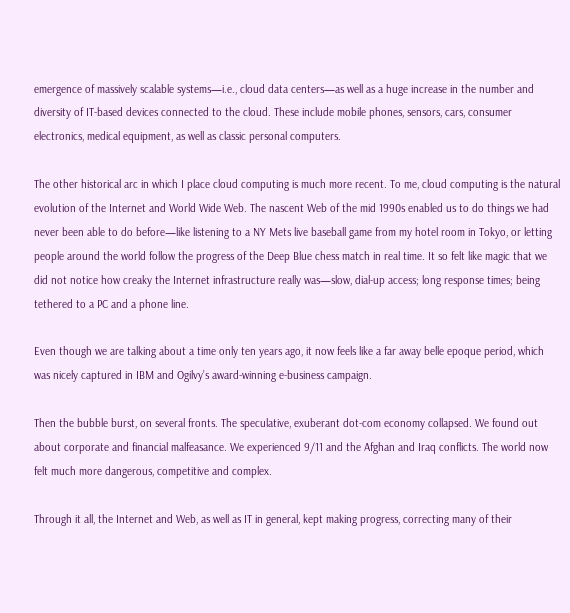emergence of massively scalable systems—i.e., cloud data centers—as well as a huge increase in the number and diversity of IT-based devices connected to the cloud. These include mobile phones, sensors, cars, consumer electronics, medical equipment, as well as classic personal computers.

The other historical arc in which I place cloud computing is much more recent. To me, cloud computing is the natural evolution of the Internet and World Wide Web. The nascent Web of the mid 1990s enabled us to do things we had never been able to do before—like listening to a NY Mets live baseball game from my hotel room in Tokyo, or letting people around the world follow the progress of the Deep Blue chess match in real time. It so felt like magic that we did not notice how creaky the Internet infrastructure really was—slow, dial-up access; long response times; being tethered to a PC and a phone line.

Even though we are talking about a time only ten years ago, it now feels like a far away belle epoque period, which was nicely captured in IBM and Ogilvy’s award-winning e-business campaign.

Then the bubble burst, on several fronts. The speculative, exuberant dot-com economy collapsed. We found out about corporate and financial malfeasance. We experienced 9/11 and the Afghan and Iraq conflicts. The world now felt much more dangerous, competitive and complex.

Through it all, the Internet and Web, as well as IT in general, kept making progress, correcting many of their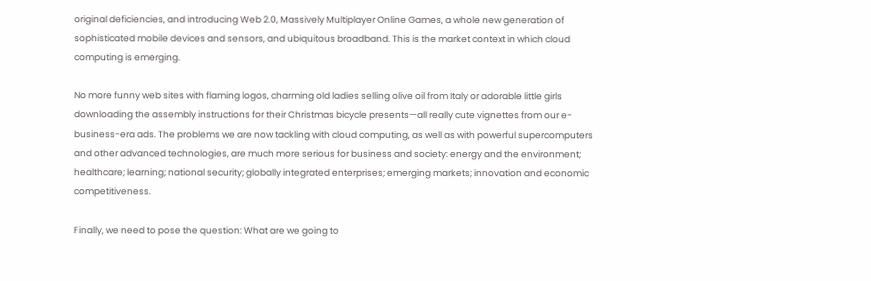original deficiencies, and introducing Web 2.0, Massively Multiplayer Online Games, a whole new generation of sophisticated mobile devices and sensors, and ubiquitous broadband. This is the market context in which cloud computing is emerging.

No more funny web sites with flaming logos, charming old ladies selling olive oil from Italy or adorable little girls downloading the assembly instructions for their Christmas bicycle presents—all really cute vignettes from our e-business-era ads. The problems we are now tackling with cloud computing, as well as with powerful supercomputers and other advanced technologies, are much more serious for business and society: energy and the environment; healthcare; learning; national security; globally integrated enterprises; emerging markets; innovation and economic competitiveness.

Finally, we need to pose the question: What are we going to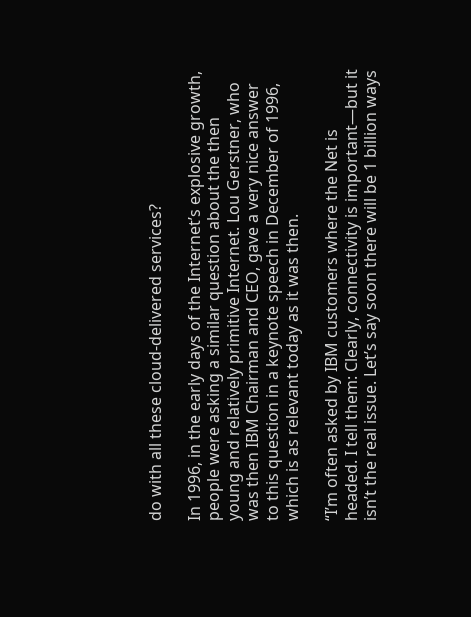do with all these cloud-delivered services?

In 1996, in the early days of the Internet’s explosive growth, people were asking a similar question about the then young and relatively primitive Internet. Lou Gerstner, who was then IBM Chairman and CEO, gave a very nice answer to this question in a keynote speech in December of 1996, which is as relevant today as it was then.

“I’m often asked by IBM customers where the Net is headed. I tell them: Clearly, connectivity is important—but it isn’t the real issue. Let’s say soon there will be 1 billion ways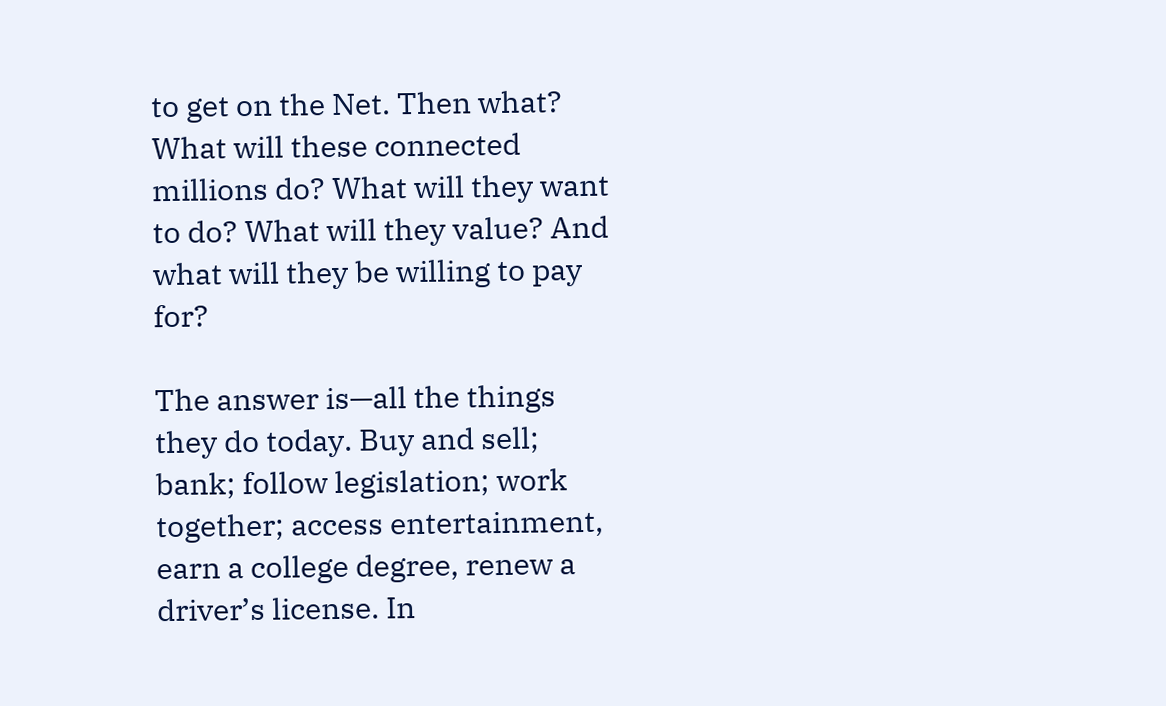to get on the Net. Then what? What will these connected millions do? What will they want to do? What will they value? And what will they be willing to pay for?

The answer is—all the things they do today. Buy and sell; bank; follow legislation; work together; access entertainment, earn a college degree, renew a driver’s license. In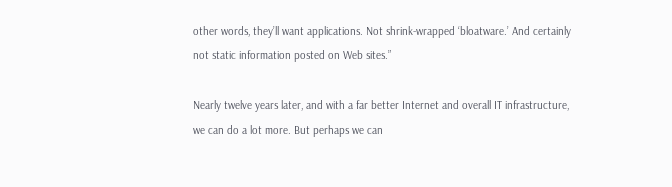other words, they’ll want applications. Not shrink-wrapped ‘bloatware.’ And certainly not static information posted on Web sites.”

Nearly twelve years later, and with a far better Internet and overall IT infrastructure, we can do a lot more. But perhaps we can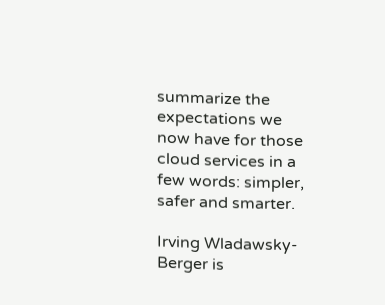summarize the expectations we now have for those cloud services in a few words: simpler, safer and smarter.

Irving Wladawsky-Berger is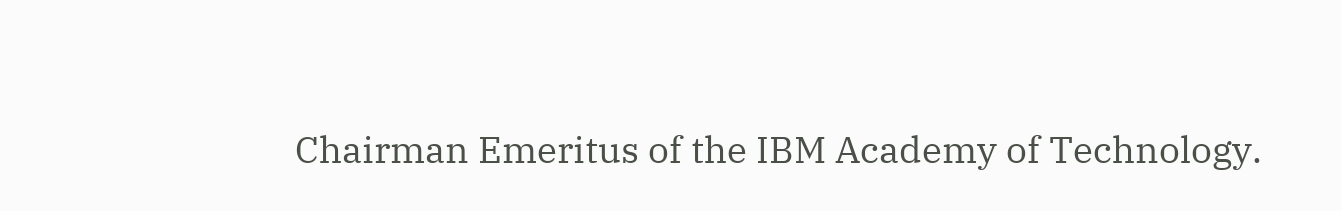Chairman Emeritus of the IBM Academy of Technology.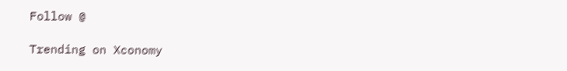Follow @

Trending on Xconomy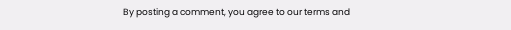By posting a comment, you agree to our terms and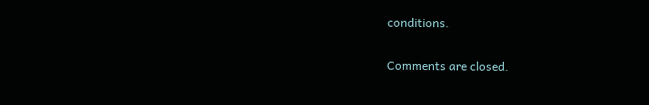conditions.

Comments are closed.